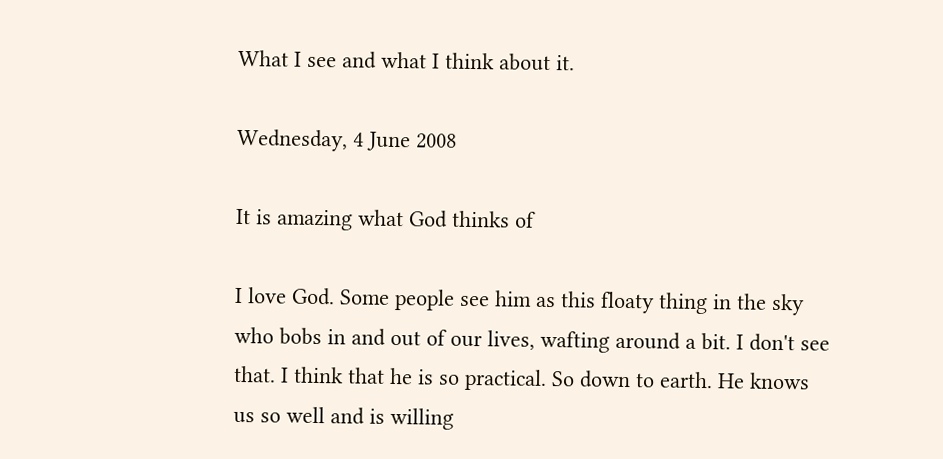What I see and what I think about it.

Wednesday, 4 June 2008

It is amazing what God thinks of

I love God. Some people see him as this floaty thing in the sky who bobs in and out of our lives, wafting around a bit. I don't see that. I think that he is so practical. So down to earth. He knows us so well and is willing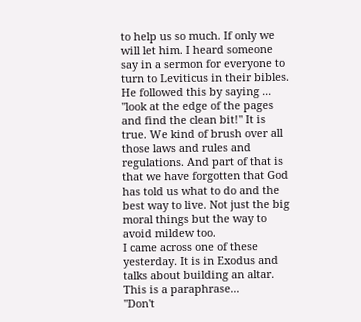to help us so much. If only we will let him. I heard someone say in a sermon for everyone to turn to Leviticus in their bibles. He followed this by saying ... "look at the edge of the pages and find the clean bit!" It is true. We kind of brush over all those laws and rules and regulations. And part of that is that we have forgotten that God has told us what to do and the best way to live. Not just the big moral things but the way to avoid mildew too.
I came across one of these yesterday. It is in Exodus and talks about building an altar. This is a paraphrase...
"Don't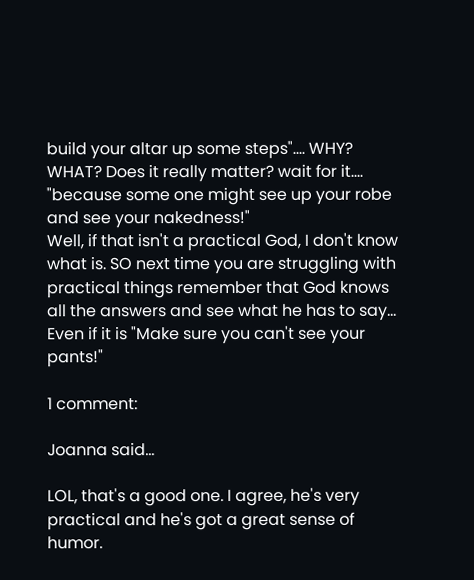build your altar up some steps".... WHY? WHAT? Does it really matter? wait for it....
"because some one might see up your robe and see your nakedness!"
Well, if that isn't a practical God, I don't know what is. SO next time you are struggling with practical things remember that God knows all the answers and see what he has to say... Even if it is "Make sure you can't see your pants!"

1 comment:

Joanna said...

LOL, that's a good one. I agree, he's very practical and he's got a great sense of humor.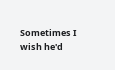Sometimes I wish he'd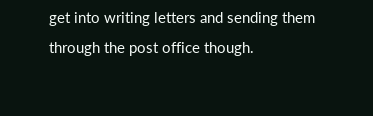get into writing letters and sending them through the post office though.